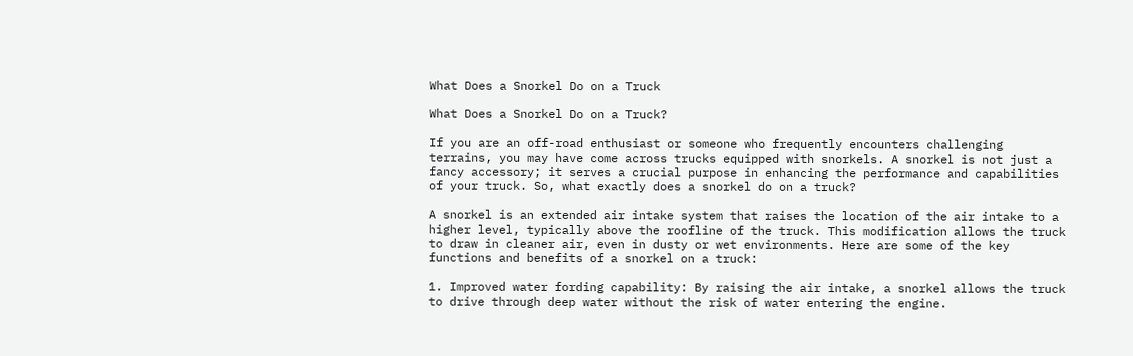What Does a Snorkel Do on a Truck

What Does a Snorkel Do on a Truck?

If you are an off-road enthusiast or someone who frequently encounters challenging terrains, you may have come across trucks equipped with snorkels. A snorkel is not just a fancy accessory; it serves a crucial purpose in enhancing the performance and capabilities of your truck. So, what exactly does a snorkel do on a truck?

A snorkel is an extended air intake system that raises the location of the air intake to a higher level, typically above the roofline of the truck. This modification allows the truck to draw in cleaner air, even in dusty or wet environments. Here are some of the key functions and benefits of a snorkel on a truck:

1. Improved water fording capability: By raising the air intake, a snorkel allows the truck to drive through deep water without the risk of water entering the engine.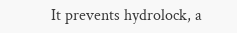It prevents hydrolock, a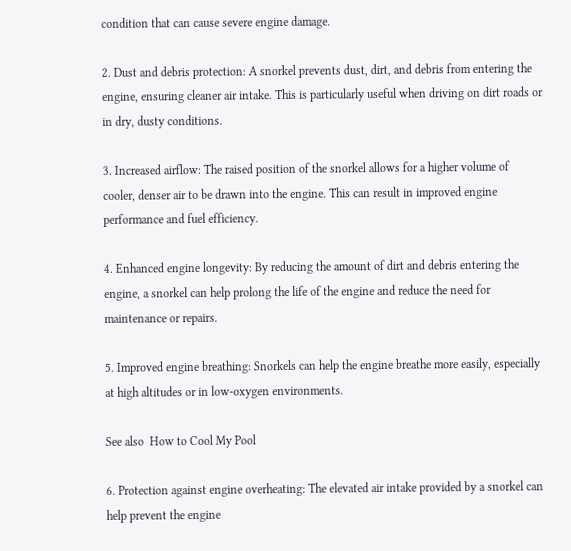condition that can cause severe engine damage.

2. Dust and debris protection: A snorkel prevents dust, dirt, and debris from entering the engine, ensuring cleaner air intake. This is particularly useful when driving on dirt roads or in dry, dusty conditions.

3. Increased airflow: The raised position of the snorkel allows for a higher volume of cooler, denser air to be drawn into the engine. This can result in improved engine performance and fuel efficiency.

4. Enhanced engine longevity: By reducing the amount of dirt and debris entering the engine, a snorkel can help prolong the life of the engine and reduce the need for maintenance or repairs.

5. Improved engine breathing: Snorkels can help the engine breathe more easily, especially at high altitudes or in low-oxygen environments.

See also  How to Cool My Pool

6. Protection against engine overheating: The elevated air intake provided by a snorkel can help prevent the engine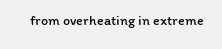from overheating in extreme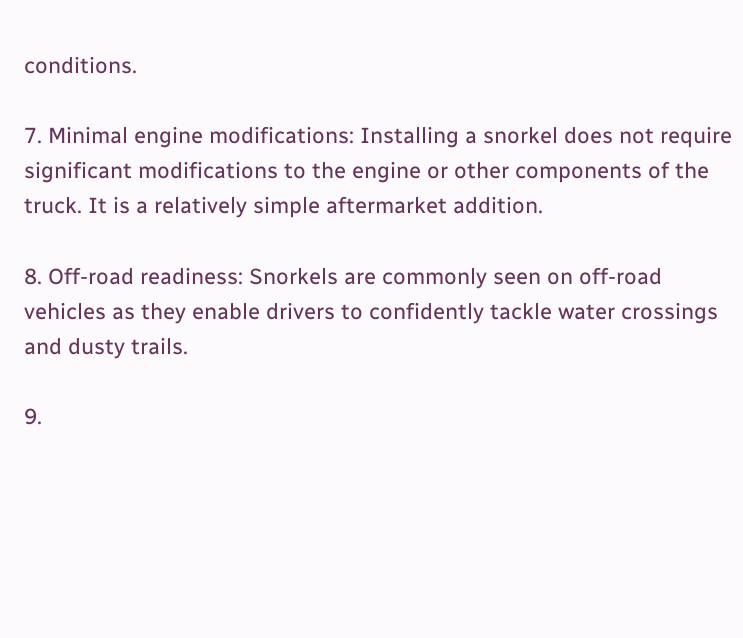conditions.

7. Minimal engine modifications: Installing a snorkel does not require significant modifications to the engine or other components of the truck. It is a relatively simple aftermarket addition.

8. Off-road readiness: Snorkels are commonly seen on off-road vehicles as they enable drivers to confidently tackle water crossings and dusty trails.

9.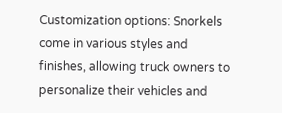Customization options: Snorkels come in various styles and finishes, allowing truck owners to personalize their vehicles and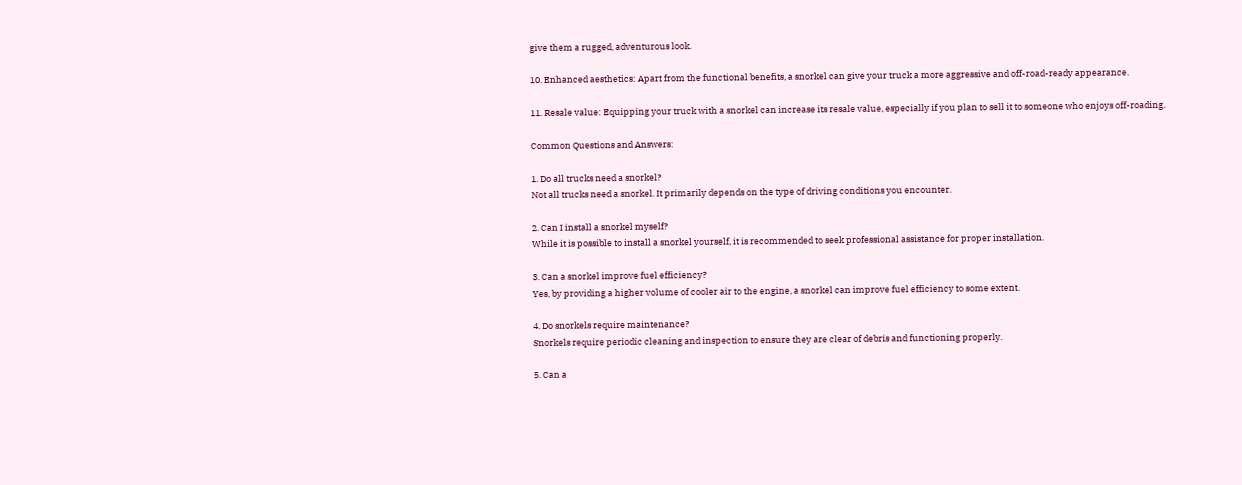give them a rugged, adventurous look.

10. Enhanced aesthetics: Apart from the functional benefits, a snorkel can give your truck a more aggressive and off-road-ready appearance.

11. Resale value: Equipping your truck with a snorkel can increase its resale value, especially if you plan to sell it to someone who enjoys off-roading.

Common Questions and Answers:

1. Do all trucks need a snorkel?
Not all trucks need a snorkel. It primarily depends on the type of driving conditions you encounter.

2. Can I install a snorkel myself?
While it is possible to install a snorkel yourself, it is recommended to seek professional assistance for proper installation.

3. Can a snorkel improve fuel efficiency?
Yes, by providing a higher volume of cooler air to the engine, a snorkel can improve fuel efficiency to some extent.

4. Do snorkels require maintenance?
Snorkels require periodic cleaning and inspection to ensure they are clear of debris and functioning properly.

5. Can a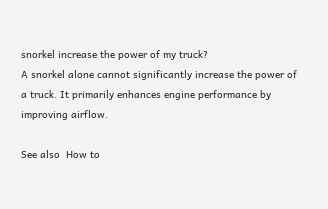snorkel increase the power of my truck?
A snorkel alone cannot significantly increase the power of a truck. It primarily enhances engine performance by improving airflow.

See also  How to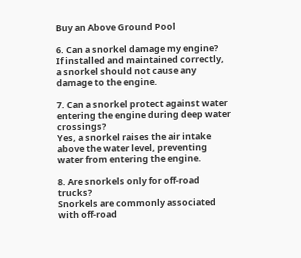Buy an Above Ground Pool

6. Can a snorkel damage my engine?
If installed and maintained correctly, a snorkel should not cause any damage to the engine.

7. Can a snorkel protect against water entering the engine during deep water crossings?
Yes, a snorkel raises the air intake above the water level, preventing water from entering the engine.

8. Are snorkels only for off-road trucks?
Snorkels are commonly associated with off-road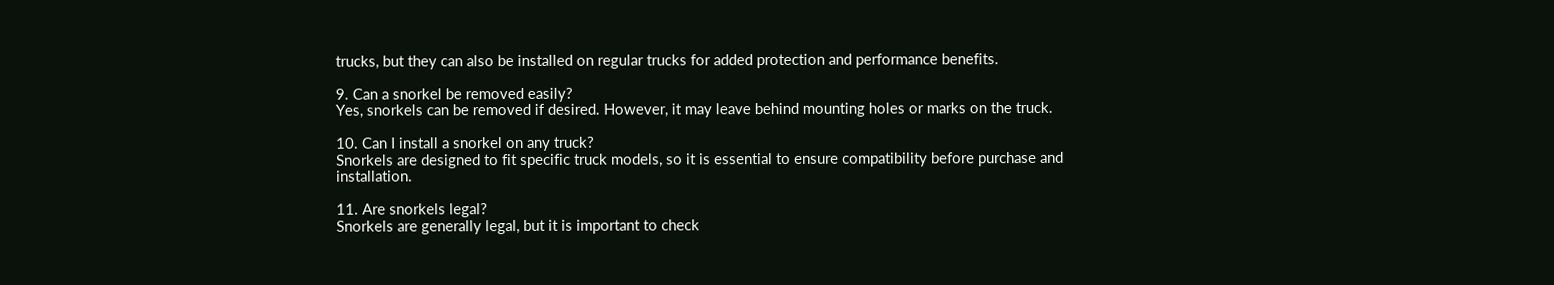trucks, but they can also be installed on regular trucks for added protection and performance benefits.

9. Can a snorkel be removed easily?
Yes, snorkels can be removed if desired. However, it may leave behind mounting holes or marks on the truck.

10. Can I install a snorkel on any truck?
Snorkels are designed to fit specific truck models, so it is essential to ensure compatibility before purchase and installation.

11. Are snorkels legal?
Snorkels are generally legal, but it is important to check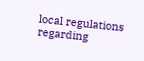local regulations regarding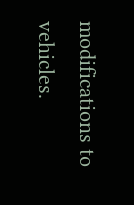modifications to vehicles.